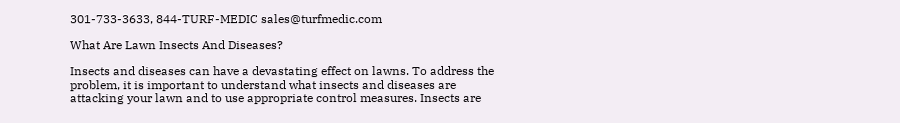301-733-3633, 844-TURF-MEDIC sales@turfmedic.com

What Are Lawn Insects And Diseases?

Insects and diseases can have a devastating effect on lawns. To address the problem, it is important to understand what insects and diseases are attacking your lawn and to use appropriate control measures. Insects are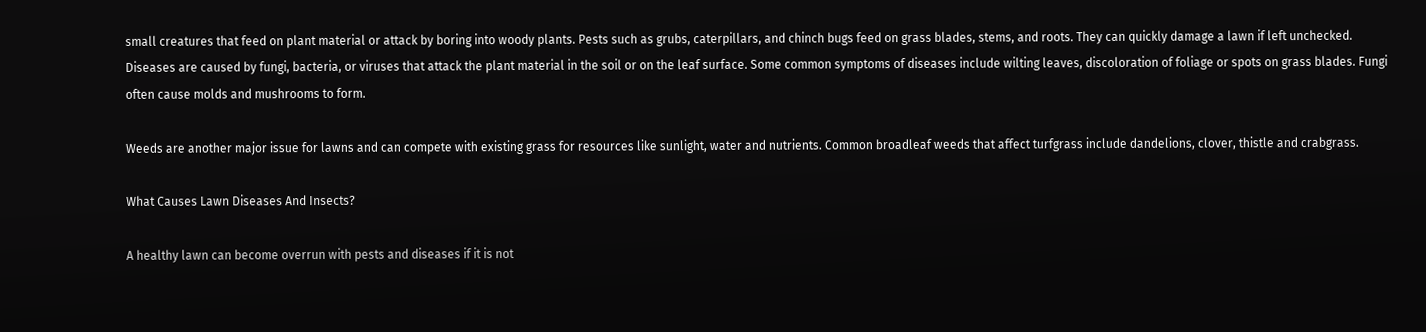small creatures that feed on plant material or attack by boring into woody plants. Pests such as grubs, caterpillars, and chinch bugs feed on grass blades, stems, and roots. They can quickly damage a lawn if left unchecked. Diseases are caused by fungi, bacteria, or viruses that attack the plant material in the soil or on the leaf surface. Some common symptoms of diseases include wilting leaves, discoloration of foliage or spots on grass blades. Fungi often cause molds and mushrooms to form.

Weeds are another major issue for lawns and can compete with existing grass for resources like sunlight, water and nutrients. Common broadleaf weeds that affect turfgrass include dandelions, clover, thistle and crabgrass.

What Causes Lawn Diseases And Insects?

A healthy lawn can become overrun with pests and diseases if it is not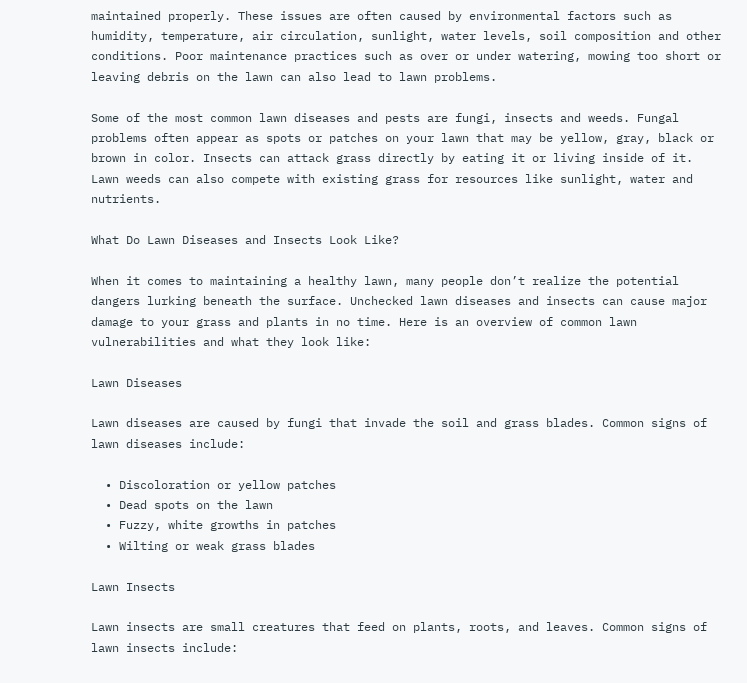maintained properly. These issues are often caused by environmental factors such as humidity, temperature, air circulation, sunlight, water levels, soil composition and other conditions. Poor maintenance practices such as over or under watering, mowing too short or leaving debris on the lawn can also lead to lawn problems.

Some of the most common lawn diseases and pests are fungi, insects and weeds. Fungal problems often appear as spots or patches on your lawn that may be yellow, gray, black or brown in color. Insects can attack grass directly by eating it or living inside of it. Lawn weeds can also compete with existing grass for resources like sunlight, water and nutrients.

What Do Lawn Diseases and Insects Look Like?

When it comes to maintaining a healthy lawn, many people don’t realize the potential dangers lurking beneath the surface. Unchecked lawn diseases and insects can cause major damage to your grass and plants in no time. Here is an overview of common lawn vulnerabilities and what they look like:

Lawn Diseases

Lawn diseases are caused by fungi that invade the soil and grass blades. Common signs of lawn diseases include:

  • Discoloration or yellow patches
  • Dead spots on the lawn
  • Fuzzy, white growths in patches
  • Wilting or weak grass blades

Lawn Insects

Lawn insects are small creatures that feed on plants, roots, and leaves. Common signs of lawn insects include: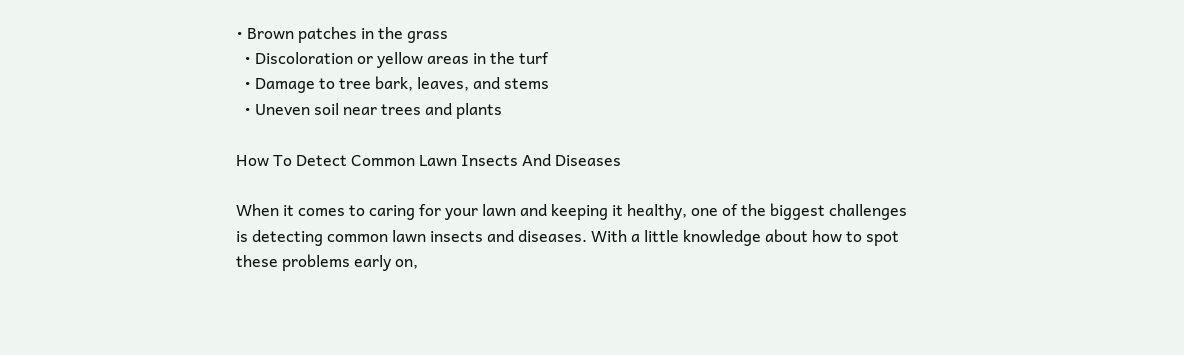• Brown patches in the grass
  • Discoloration or yellow areas in the turf
  • Damage to tree bark, leaves, and stems
  • Uneven soil near trees and plants

How To Detect Common Lawn Insects And Diseases

When it comes to caring for your lawn and keeping it healthy, one of the biggest challenges is detecting common lawn insects and diseases. With a little knowledge about how to spot these problems early on,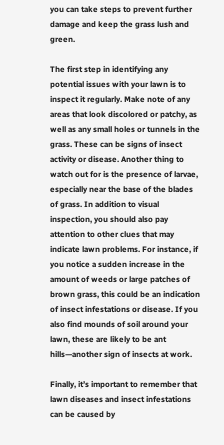you can take steps to prevent further damage and keep the grass lush and green.

The first step in identifying any potential issues with your lawn is to inspect it regularly. Make note of any areas that look discolored or patchy, as well as any small holes or tunnels in the grass. These can be signs of insect activity or disease. Another thing to watch out for is the presence of larvae, especially near the base of the blades of grass. In addition to visual inspection, you should also pay attention to other clues that may indicate lawn problems. For instance, if you notice a sudden increase in the amount of weeds or large patches of brown grass, this could be an indication of insect infestations or disease. If you also find mounds of soil around your lawn, these are likely to be ant hills—another sign of insects at work.

Finally, it’s important to remember that lawn diseases and insect infestations can be caused by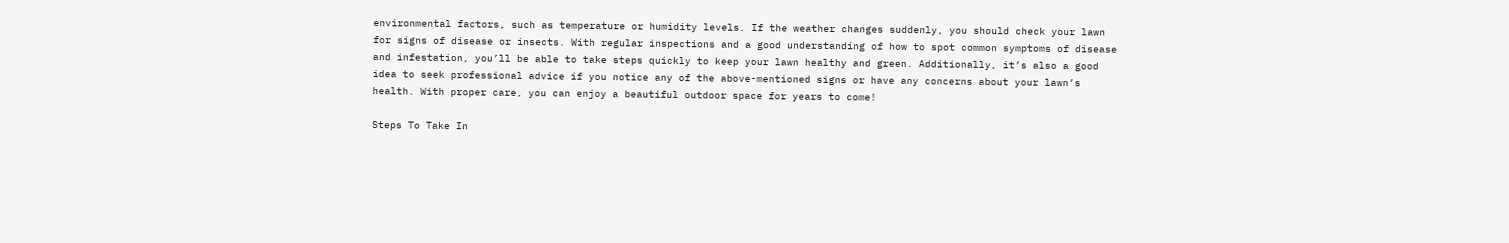environmental factors, such as temperature or humidity levels. If the weather changes suddenly, you should check your lawn for signs of disease or insects. With regular inspections and a good understanding of how to spot common symptoms of disease and infestation, you’ll be able to take steps quickly to keep your lawn healthy and green. Additionally, it’s also a good idea to seek professional advice if you notice any of the above-mentioned signs or have any concerns about your lawn’s health. With proper care, you can enjoy a beautiful outdoor space for years to come!

Steps To Take In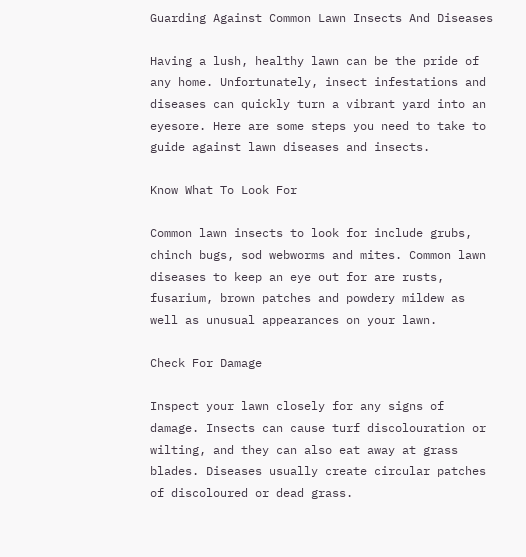Guarding Against Common Lawn Insects And Diseases

Having a lush, healthy lawn can be the pride of any home. Unfortunately, insect infestations and diseases can quickly turn a vibrant yard into an eyesore. Here are some steps you need to take to guide against lawn diseases and insects.

Know What To Look For

Common lawn insects to look for include grubs, chinch bugs, sod webworms and mites. Common lawn diseases to keep an eye out for are rusts, fusarium, brown patches and powdery mildew as well as unusual appearances on your lawn.

Check For Damage

Inspect your lawn closely for any signs of damage. Insects can cause turf discolouration or wilting, and they can also eat away at grass blades. Diseases usually create circular patches of discoloured or dead grass.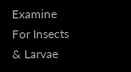Examine For Insects & Larvae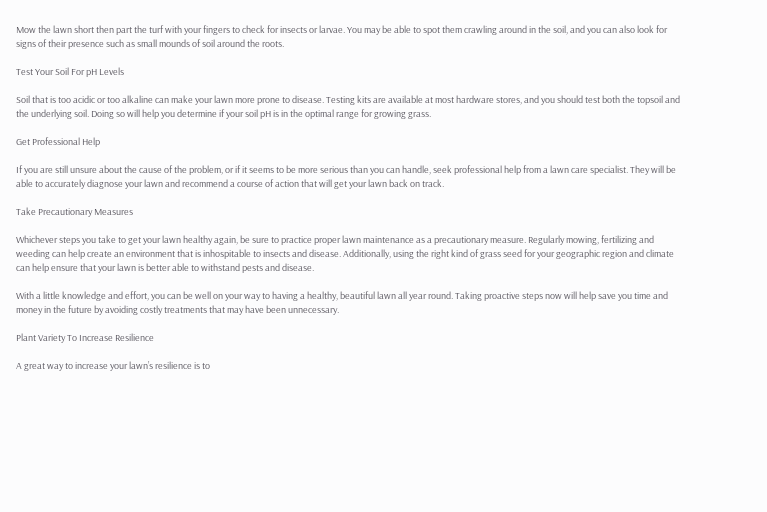Mow the lawn short then part the turf with your fingers to check for insects or larvae. You may be able to spot them crawling around in the soil, and you can also look for signs of their presence such as small mounds of soil around the roots.

Test Your Soil For pH Levels

Soil that is too acidic or too alkaline can make your lawn more prone to disease. Testing kits are available at most hardware stores, and you should test both the topsoil and the underlying soil. Doing so will help you determine if your soil pH is in the optimal range for growing grass.

Get Professional Help

If you are still unsure about the cause of the problem, or if it seems to be more serious than you can handle, seek professional help from a lawn care specialist. They will be able to accurately diagnose your lawn and recommend a course of action that will get your lawn back on track.

Take Precautionary Measures

Whichever steps you take to get your lawn healthy again, be sure to practice proper lawn maintenance as a precautionary measure. Regularly mowing, fertilizing and weeding can help create an environment that is inhospitable to insects and disease. Additionally, using the right kind of grass seed for your geographic region and climate can help ensure that your lawn is better able to withstand pests and disease.

With a little knowledge and effort, you can be well on your way to having a healthy, beautiful lawn all year round. Taking proactive steps now will help save you time and money in the future by avoiding costly treatments that may have been unnecessary.

Plant Variety To Increase Resilience

A great way to increase your lawn’s resilience is to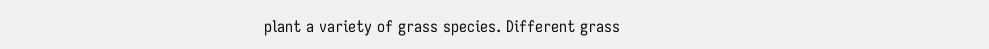plant a variety of grass species. Different grass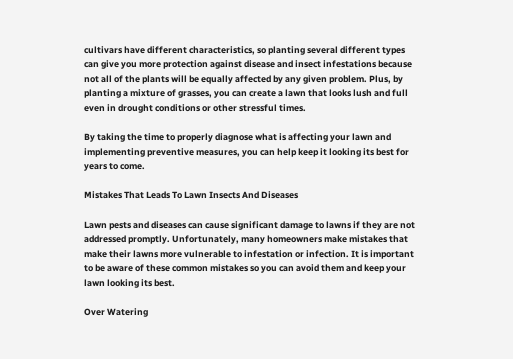cultivars have different characteristics, so planting several different types can give you more protection against disease and insect infestations because not all of the plants will be equally affected by any given problem. Plus, by planting a mixture of grasses, you can create a lawn that looks lush and full even in drought conditions or other stressful times.

By taking the time to properly diagnose what is affecting your lawn and implementing preventive measures, you can help keep it looking its best for years to come.

Mistakes That Leads To Lawn Insects And Diseases

Lawn pests and diseases can cause significant damage to lawns if they are not addressed promptly. Unfortunately, many homeowners make mistakes that make their lawns more vulnerable to infestation or infection. It is important to be aware of these common mistakes so you can avoid them and keep your lawn looking its best.

Over Watering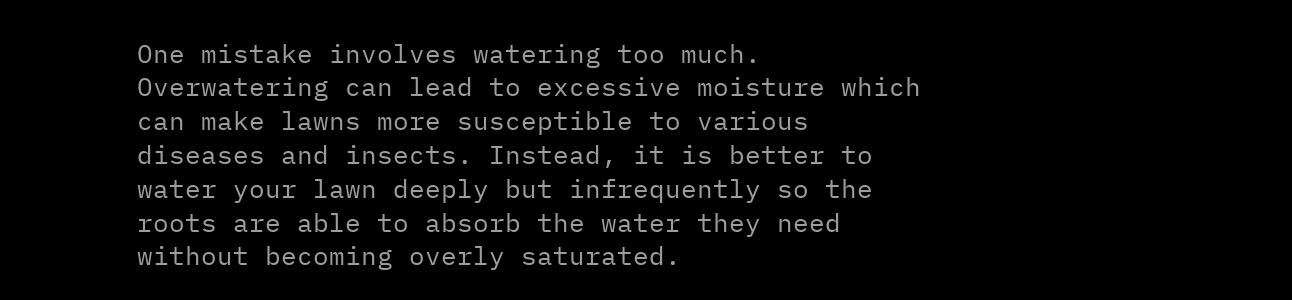One mistake involves watering too much. Overwatering can lead to excessive moisture which can make lawns more susceptible to various diseases and insects. Instead, it is better to water your lawn deeply but infrequently so the roots are able to absorb the water they need without becoming overly saturated.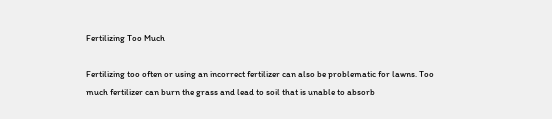Fertilizing Too Much

Fertilizing too often or using an incorrect fertilizer can also be problematic for lawns. Too much fertilizer can burn the grass and lead to soil that is unable to absorb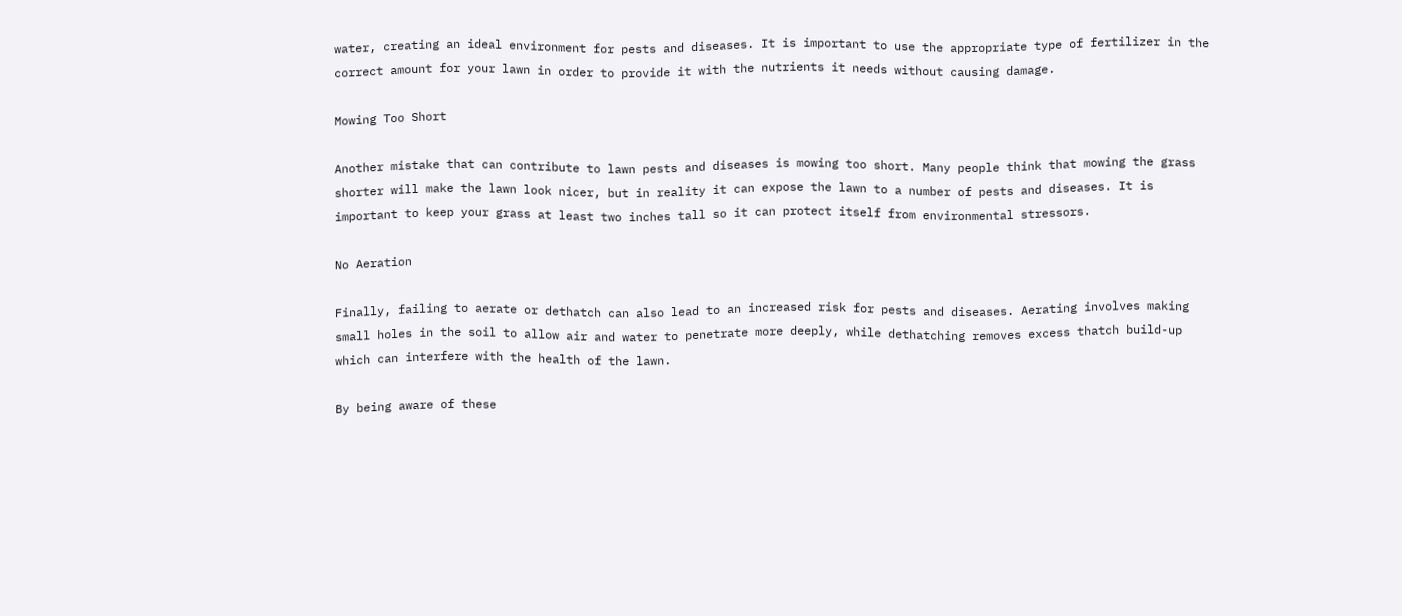water, creating an ideal environment for pests and diseases. It is important to use the appropriate type of fertilizer in the correct amount for your lawn in order to provide it with the nutrients it needs without causing damage.

Mowing Too Short

Another mistake that can contribute to lawn pests and diseases is mowing too short. Many people think that mowing the grass shorter will make the lawn look nicer, but in reality it can expose the lawn to a number of pests and diseases. It is important to keep your grass at least two inches tall so it can protect itself from environmental stressors.

No Aeration

Finally, failing to aerate or dethatch can also lead to an increased risk for pests and diseases. Aerating involves making small holes in the soil to allow air and water to penetrate more deeply, while dethatching removes excess thatch build-up which can interfere with the health of the lawn.

By being aware of these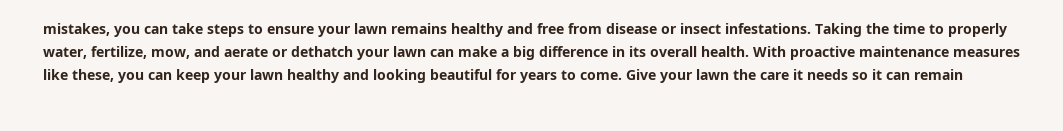mistakes, you can take steps to ensure your lawn remains healthy and free from disease or insect infestations. Taking the time to properly water, fertilize, mow, and aerate or dethatch your lawn can make a big difference in its overall health. With proactive maintenance measures like these, you can keep your lawn healthy and looking beautiful for years to come. Give your lawn the care it needs so it can remain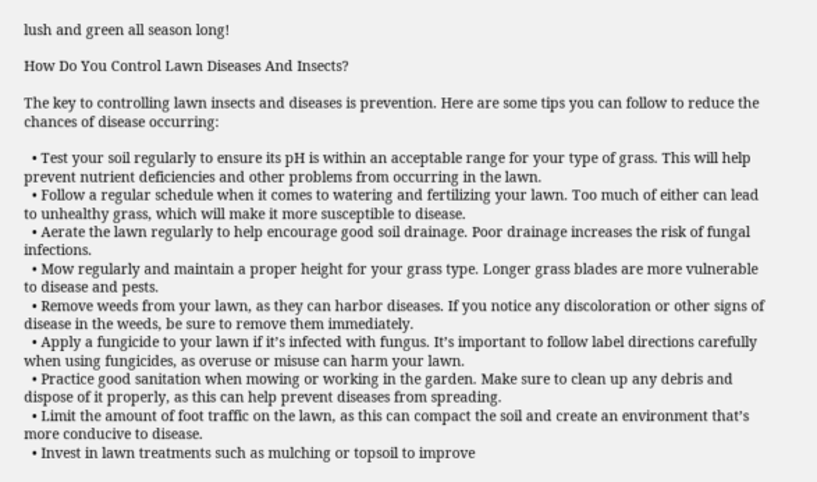lush and green all season long!

How Do You Control Lawn Diseases And Insects?

The key to controlling lawn insects and diseases is prevention. Here are some tips you can follow to reduce the chances of disease occurring:

  • Test your soil regularly to ensure its pH is within an acceptable range for your type of grass. This will help prevent nutrient deficiencies and other problems from occurring in the lawn.
  • Follow a regular schedule when it comes to watering and fertilizing your lawn. Too much of either can lead to unhealthy grass, which will make it more susceptible to disease.
  • Aerate the lawn regularly to help encourage good soil drainage. Poor drainage increases the risk of fungal infections.
  • Mow regularly and maintain a proper height for your grass type. Longer grass blades are more vulnerable to disease and pests.
  • Remove weeds from your lawn, as they can harbor diseases. If you notice any discoloration or other signs of disease in the weeds, be sure to remove them immediately.
  • Apply a fungicide to your lawn if it’s infected with fungus. It’s important to follow label directions carefully when using fungicides, as overuse or misuse can harm your lawn.
  • Practice good sanitation when mowing or working in the garden. Make sure to clean up any debris and dispose of it properly, as this can help prevent diseases from spreading.
  • Limit the amount of foot traffic on the lawn, as this can compact the soil and create an environment that’s more conducive to disease.
  • Invest in lawn treatments such as mulching or topsoil to improve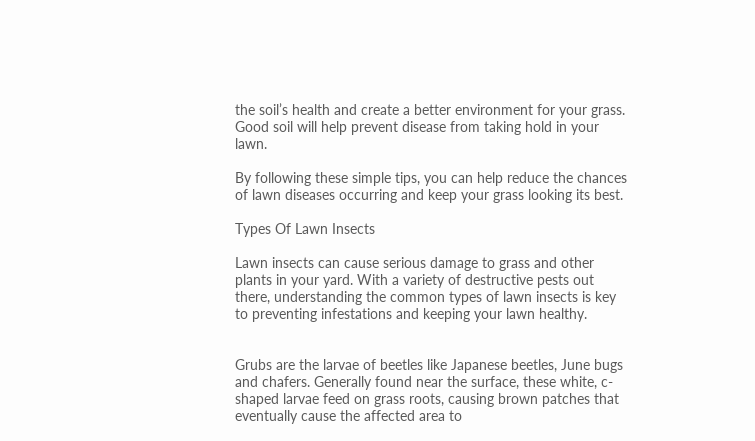the soil’s health and create a better environment for your grass. Good soil will help prevent disease from taking hold in your lawn.

By following these simple tips, you can help reduce the chances of lawn diseases occurring and keep your grass looking its best.

Types Of Lawn Insects

Lawn insects can cause serious damage to grass and other plants in your yard. With a variety of destructive pests out there, understanding the common types of lawn insects is key to preventing infestations and keeping your lawn healthy.


Grubs are the larvae of beetles like Japanese beetles, June bugs and chafers. Generally found near the surface, these white, c-shaped larvae feed on grass roots, causing brown patches that eventually cause the affected area to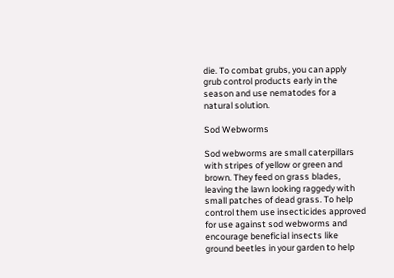die. To combat grubs, you can apply grub control products early in the season and use nematodes for a natural solution.

Sod Webworms

Sod webworms are small caterpillars with stripes of yellow or green and brown. They feed on grass blades, leaving the lawn looking raggedy with small patches of dead grass. To help control them use insecticides approved for use against sod webworms and encourage beneficial insects like ground beetles in your garden to help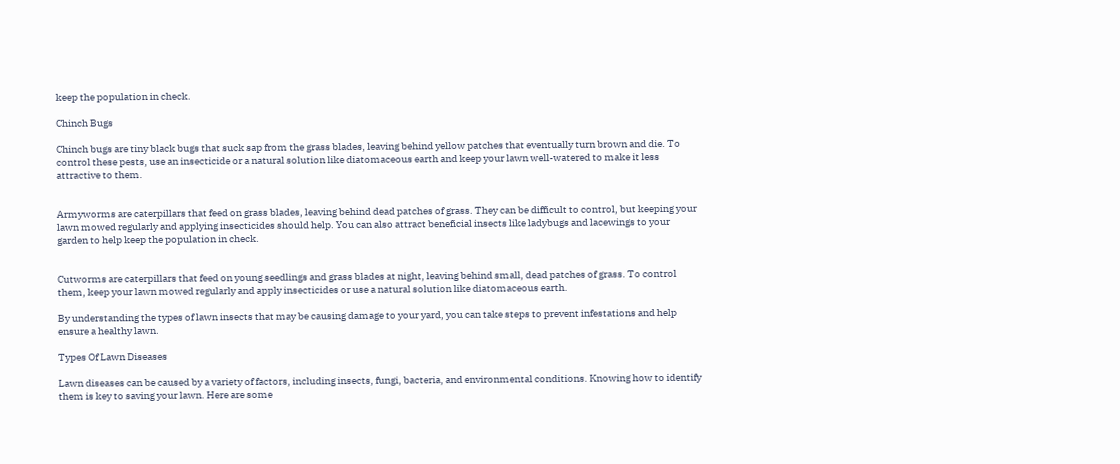keep the population in check.

Chinch Bugs

Chinch bugs are tiny black bugs that suck sap from the grass blades, leaving behind yellow patches that eventually turn brown and die. To control these pests, use an insecticide or a natural solution like diatomaceous earth and keep your lawn well-watered to make it less attractive to them.


Armyworms are caterpillars that feed on grass blades, leaving behind dead patches of grass. They can be difficult to control, but keeping your lawn mowed regularly and applying insecticides should help. You can also attract beneficial insects like ladybugs and lacewings to your garden to help keep the population in check.


Cutworms are caterpillars that feed on young seedlings and grass blades at night, leaving behind small, dead patches of grass. To control them, keep your lawn mowed regularly and apply insecticides or use a natural solution like diatomaceous earth.

By understanding the types of lawn insects that may be causing damage to your yard, you can take steps to prevent infestations and help ensure a healthy lawn.

Types Of Lawn Diseases

Lawn diseases can be caused by a variety of factors, including insects, fungi, bacteria, and environmental conditions. Knowing how to identify them is key to saving your lawn. Here are some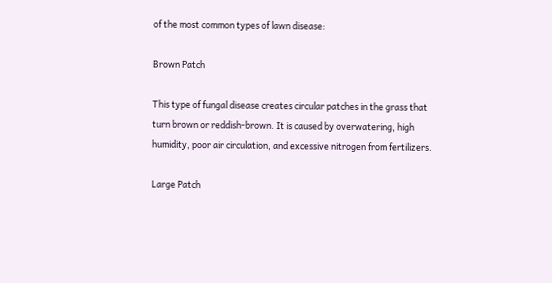of the most common types of lawn disease:

Brown Patch

This type of fungal disease creates circular patches in the grass that turn brown or reddish-brown. It is caused by overwatering, high humidity, poor air circulation, and excessive nitrogen from fertilizers.

Large Patch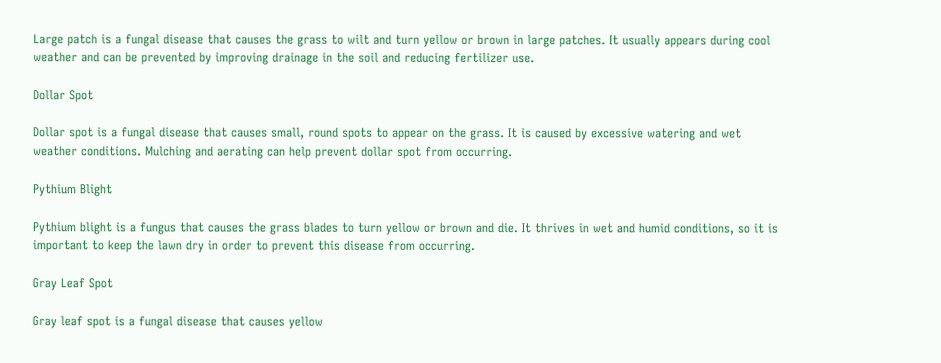Large patch is a fungal disease that causes the grass to wilt and turn yellow or brown in large patches. It usually appears during cool weather and can be prevented by improving drainage in the soil and reducing fertilizer use.

Dollar Spot

Dollar spot is a fungal disease that causes small, round spots to appear on the grass. It is caused by excessive watering and wet weather conditions. Mulching and aerating can help prevent dollar spot from occurring.

Pythium Blight

Pythium blight is a fungus that causes the grass blades to turn yellow or brown and die. It thrives in wet and humid conditions, so it is important to keep the lawn dry in order to prevent this disease from occurring.

Gray Leaf Spot

Gray leaf spot is a fungal disease that causes yellow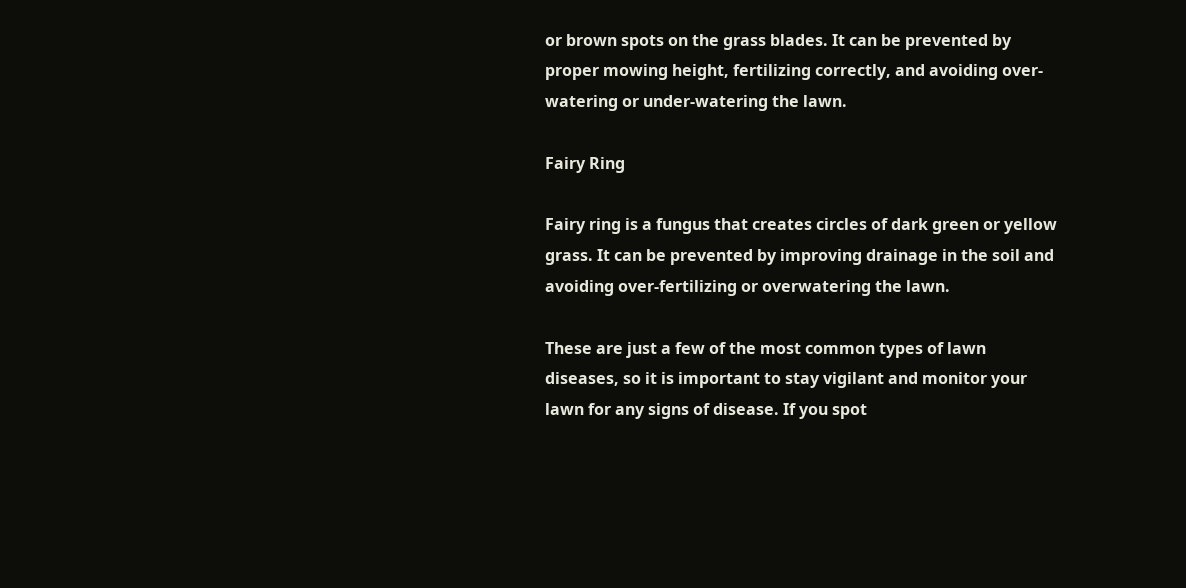or brown spots on the grass blades. It can be prevented by proper mowing height, fertilizing correctly, and avoiding over-watering or under-watering the lawn.

Fairy Ring

Fairy ring is a fungus that creates circles of dark green or yellow grass. It can be prevented by improving drainage in the soil and avoiding over-fertilizing or overwatering the lawn.

These are just a few of the most common types of lawn diseases, so it is important to stay vigilant and monitor your lawn for any signs of disease. If you spot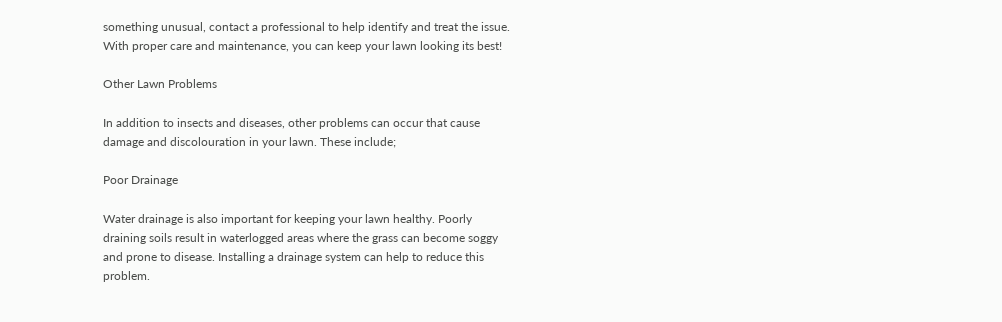something unusual, contact a professional to help identify and treat the issue. With proper care and maintenance, you can keep your lawn looking its best!

Other Lawn Problems

In addition to insects and diseases, other problems can occur that cause damage and discolouration in your lawn. These include;

Poor Drainage

Water drainage is also important for keeping your lawn healthy. Poorly draining soils result in waterlogged areas where the grass can become soggy and prone to disease. Installing a drainage system can help to reduce this problem.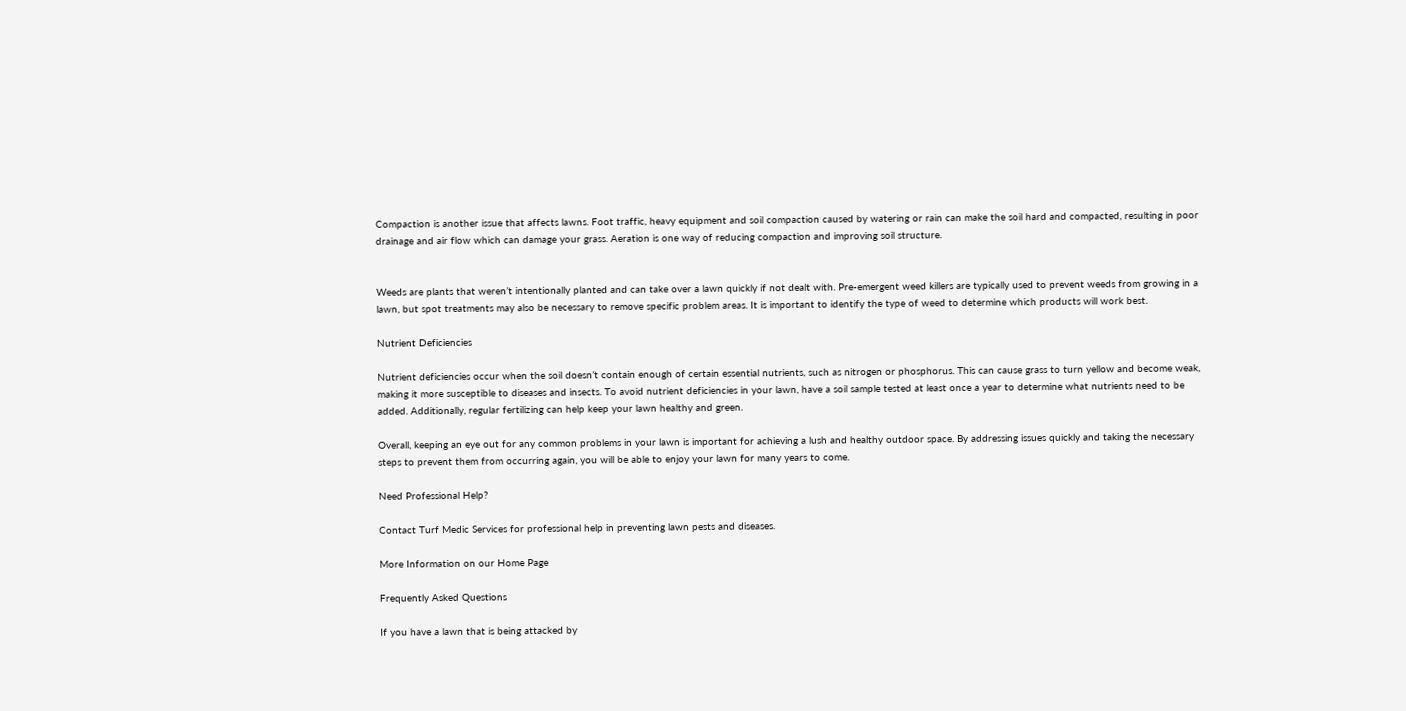Compaction is another issue that affects lawns. Foot traffic, heavy equipment and soil compaction caused by watering or rain can make the soil hard and compacted, resulting in poor drainage and air flow which can damage your grass. Aeration is one way of reducing compaction and improving soil structure.


Weeds are plants that weren’t intentionally planted and can take over a lawn quickly if not dealt with. Pre-emergent weed killers are typically used to prevent weeds from growing in a lawn, but spot treatments may also be necessary to remove specific problem areas. It is important to identify the type of weed to determine which products will work best.

Nutrient Deficiencies

Nutrient deficiencies occur when the soil doesn’t contain enough of certain essential nutrients, such as nitrogen or phosphorus. This can cause grass to turn yellow and become weak, making it more susceptible to diseases and insects. To avoid nutrient deficiencies in your lawn, have a soil sample tested at least once a year to determine what nutrients need to be added. Additionally, regular fertilizing can help keep your lawn healthy and green.

Overall, keeping an eye out for any common problems in your lawn is important for achieving a lush and healthy outdoor space. By addressing issues quickly and taking the necessary steps to prevent them from occurring again, you will be able to enjoy your lawn for many years to come.

Need Professional Help?

Contact Turf Medic Services for professional help in preventing lawn pests and diseases.

More Information on our Home Page

Frequently Asked Questions

If you have a lawn that is being attacked by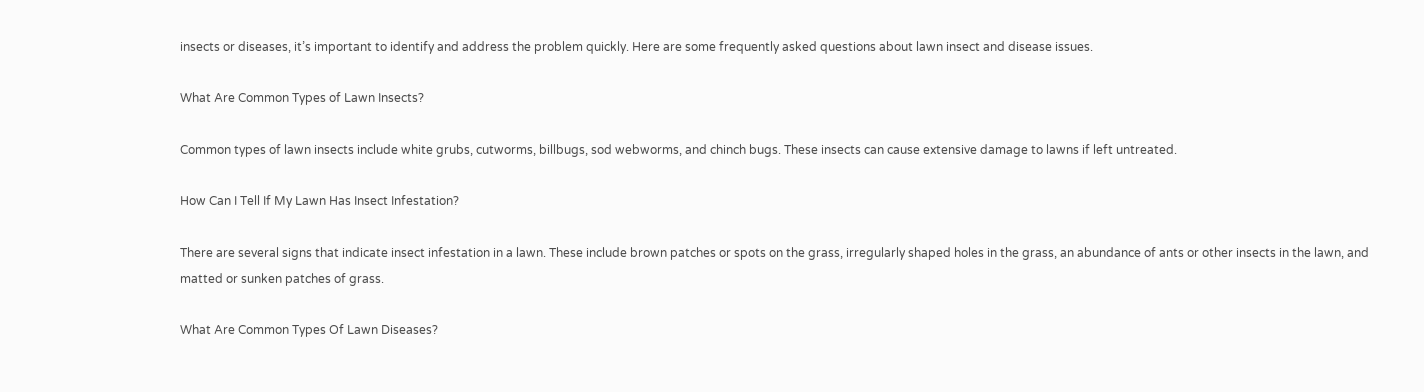insects or diseases, it’s important to identify and address the problem quickly. Here are some frequently asked questions about lawn insect and disease issues.

What Are Common Types of Lawn Insects?

Common types of lawn insects include white grubs, cutworms, billbugs, sod webworms, and chinch bugs. These insects can cause extensive damage to lawns if left untreated.

How Can I Tell If My Lawn Has Insect Infestation?

There are several signs that indicate insect infestation in a lawn. These include brown patches or spots on the grass, irregularly shaped holes in the grass, an abundance of ants or other insects in the lawn, and matted or sunken patches of grass.

What Are Common Types Of Lawn Diseases?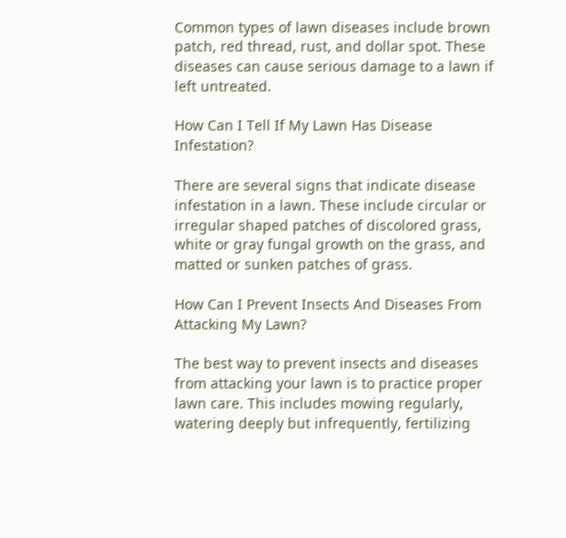Common types of lawn diseases include brown patch, red thread, rust, and dollar spot. These diseases can cause serious damage to a lawn if left untreated.

How Can I Tell If My Lawn Has Disease Infestation?

There are several signs that indicate disease infestation in a lawn. These include circular or irregular shaped patches of discolored grass, white or gray fungal growth on the grass, and matted or sunken patches of grass.

How Can I Prevent Insects And Diseases From Attacking My Lawn?

The best way to prevent insects and diseases from attacking your lawn is to practice proper lawn care. This includes mowing regularly, watering deeply but infrequently, fertilizing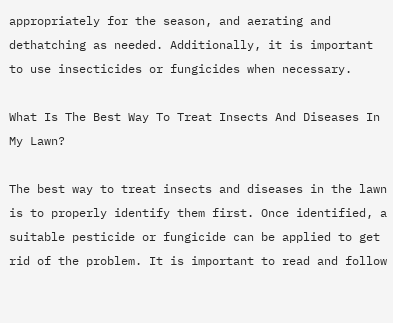appropriately for the season, and aerating and dethatching as needed. Additionally, it is important to use insecticides or fungicides when necessary.

What Is The Best Way To Treat Insects And Diseases In My Lawn?

The best way to treat insects and diseases in the lawn is to properly identify them first. Once identified, a suitable pesticide or fungicide can be applied to get rid of the problem. It is important to read and follow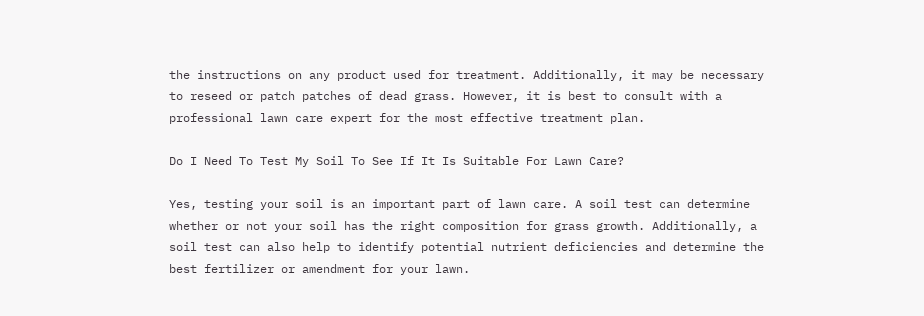the instructions on any product used for treatment. Additionally, it may be necessary to reseed or patch patches of dead grass. However, it is best to consult with a professional lawn care expert for the most effective treatment plan.

Do I Need To Test My Soil To See If It Is Suitable For Lawn Care?

Yes, testing your soil is an important part of lawn care. A soil test can determine whether or not your soil has the right composition for grass growth. Additionally, a soil test can also help to identify potential nutrient deficiencies and determine the best fertilizer or amendment for your lawn.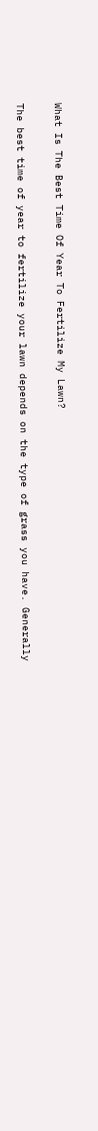What Is The Best Time Of Year To Fertilize My Lawn?

The best time of year to fertilize your lawn depends on the type of grass you have. Generally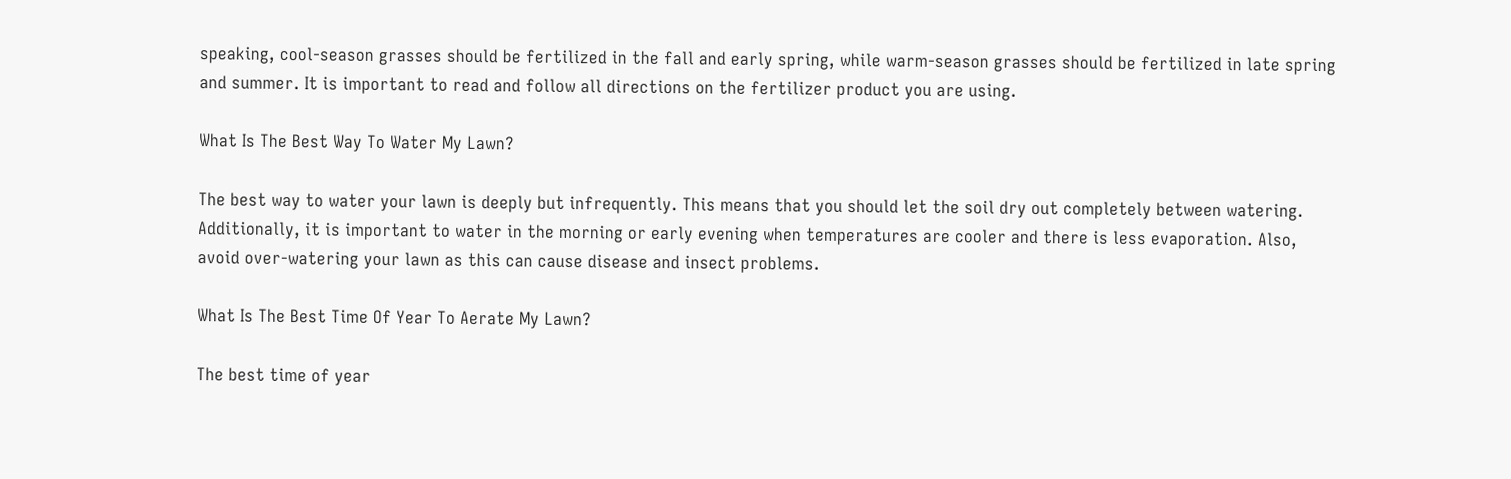speaking, cool-season grasses should be fertilized in the fall and early spring, while warm-season grasses should be fertilized in late spring and summer. It is important to read and follow all directions on the fertilizer product you are using.

What Is The Best Way To Water My Lawn?

The best way to water your lawn is deeply but infrequently. This means that you should let the soil dry out completely between watering. Additionally, it is important to water in the morning or early evening when temperatures are cooler and there is less evaporation. Also, avoid over-watering your lawn as this can cause disease and insect problems.

What Is The Best Time Of Year To Aerate My Lawn?

The best time of year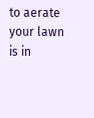to aerate your lawn is in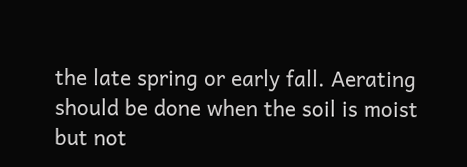the late spring or early fall. Aerating should be done when the soil is moist but not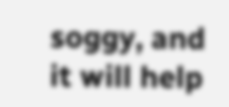soggy, and it will help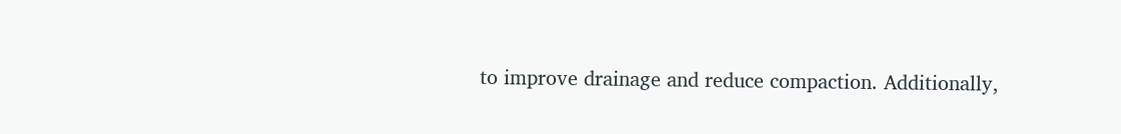to improve drainage and reduce compaction. Additionally,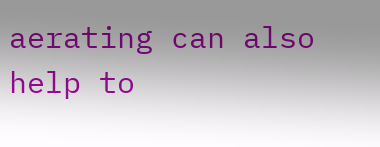aerating can also help to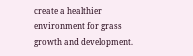create a healthier environment for grass growth and development.